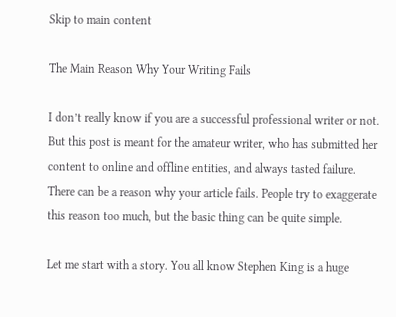Skip to main content

The Main Reason Why Your Writing Fails

I don’t really know if you are a successful professional writer or not. But this post is meant for the amateur writer, who has submitted her content to online and offline entities, and always tasted failure. There can be a reason why your article fails. People try to exaggerate this reason too much, but the basic thing can be quite simple.

Let me start with a story. You all know Stephen King is a huge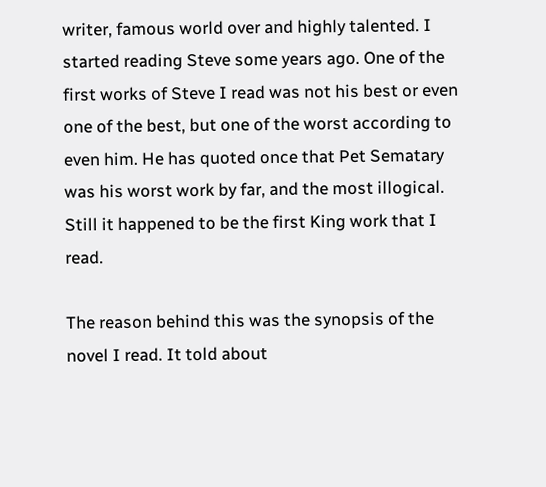writer, famous world over and highly talented. I started reading Steve some years ago. One of the first works of Steve I read was not his best or even one of the best, but one of the worst according to even him. He has quoted once that Pet Sematary was his worst work by far, and the most illogical. Still it happened to be the first King work that I read.

The reason behind this was the synopsis of the novel I read. It told about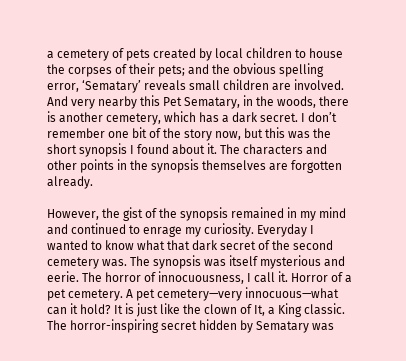a cemetery of pets created by local children to house the corpses of their pets; and the obvious spelling error, ‘Sematary’ reveals small children are involved. And very nearby this Pet Sematary, in the woods, there is another cemetery, which has a dark secret. I don’t remember one bit of the story now, but this was the short synopsis I found about it. The characters and other points in the synopsis themselves are forgotten already.

However, the gist of the synopsis remained in my mind and continued to enrage my curiosity. Everyday I wanted to know what that dark secret of the second cemetery was. The synopsis was itself mysterious and eerie. The horror of innocuousness, I call it. Horror of a pet cemetery. A pet cemetery—very innocuous—what can it hold? It is just like the clown of It, a King classic. The horror-inspiring secret hidden by Sematary was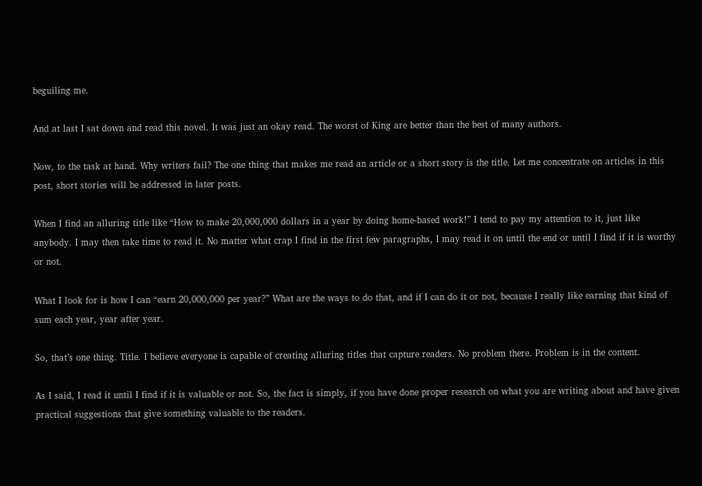beguiling me.

And at last I sat down and read this novel. It was just an okay read. The worst of King are better than the best of many authors.

Now, to the task at hand. Why writers fail? The one thing that makes me read an article or a short story is the title. Let me concentrate on articles in this post, short stories will be addressed in later posts.

When I find an alluring title like “How to make 20,000,000 dollars in a year by doing home-based work!” I tend to pay my attention to it, just like anybody. I may then take time to read it. No matter what crap I find in the first few paragraphs, I may read it on until the end or until I find if it is worthy or not.

What I look for is how I can “earn 20,000,000 per year?” What are the ways to do that, and if I can do it or not, because I really like earning that kind of sum each year, year after year.

So, that’s one thing. Title. I believe everyone is capable of creating alluring titles that capture readers. No problem there. Problem is in the content.

As I said, I read it until I find if it is valuable or not. So, the fact is simply, if you have done proper research on what you are writing about and have given practical suggestions that give something valuable to the readers.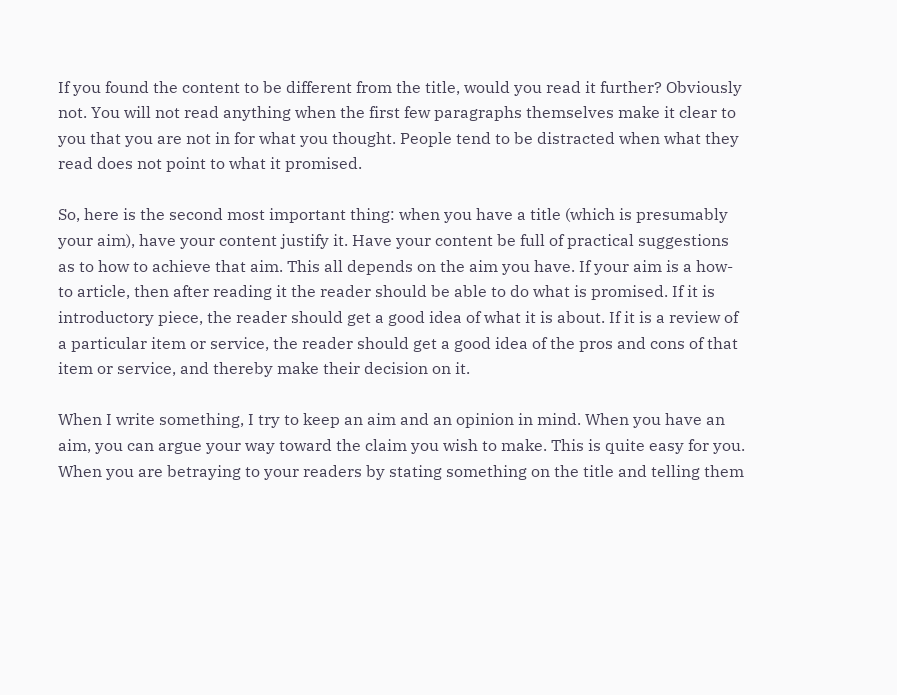If you found the content to be different from the title, would you read it further? Obviously not. You will not read anything when the first few paragraphs themselves make it clear to you that you are not in for what you thought. People tend to be distracted when what they read does not point to what it promised.

So, here is the second most important thing: when you have a title (which is presumably your aim), have your content justify it. Have your content be full of practical suggestions as to how to achieve that aim. This all depends on the aim you have. If your aim is a how-to article, then after reading it the reader should be able to do what is promised. If it is introductory piece, the reader should get a good idea of what it is about. If it is a review of a particular item or service, the reader should get a good idea of the pros and cons of that item or service, and thereby make their decision on it.

When I write something, I try to keep an aim and an opinion in mind. When you have an aim, you can argue your way toward the claim you wish to make. This is quite easy for you. When you are betraying to your readers by stating something on the title and telling them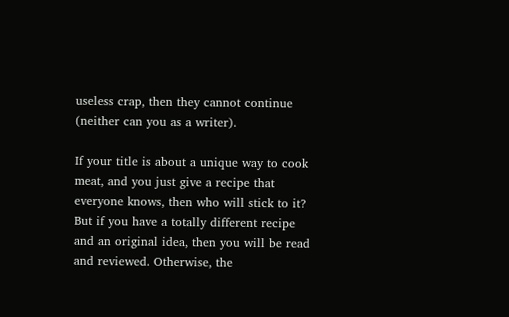useless crap, then they cannot continue (neither can you as a writer).

If your title is about a unique way to cook meat, and you just give a recipe that everyone knows, then who will stick to it? But if you have a totally different recipe and an original idea, then you will be read and reviewed. Otherwise, the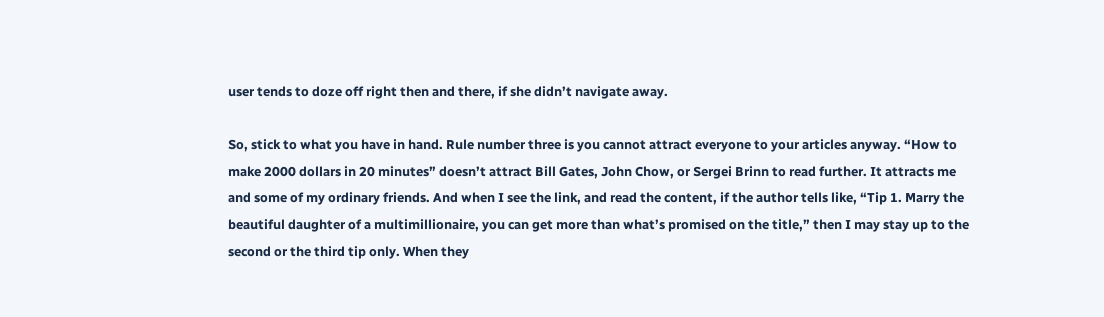user tends to doze off right then and there, if she didn’t navigate away.

So, stick to what you have in hand. Rule number three is you cannot attract everyone to your articles anyway. “How to make 2000 dollars in 20 minutes” doesn’t attract Bill Gates, John Chow, or Sergei Brinn to read further. It attracts me and some of my ordinary friends. And when I see the link, and read the content, if the author tells like, “Tip 1. Marry the beautiful daughter of a multimillionaire, you can get more than what’s promised on the title,” then I may stay up to the second or the third tip only. When they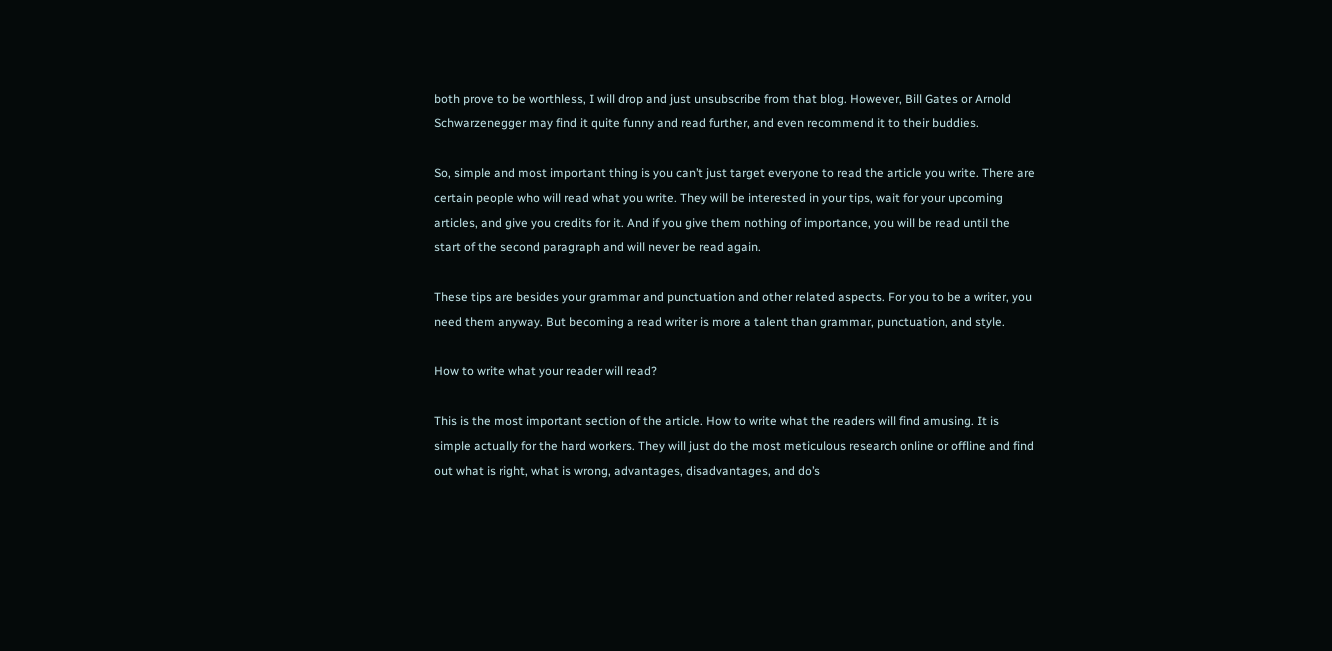both prove to be worthless, I will drop and just unsubscribe from that blog. However, Bill Gates or Arnold Schwarzenegger may find it quite funny and read further, and even recommend it to their buddies.

So, simple and most important thing is you can’t just target everyone to read the article you write. There are certain people who will read what you write. They will be interested in your tips, wait for your upcoming articles, and give you credits for it. And if you give them nothing of importance, you will be read until the start of the second paragraph and will never be read again.

These tips are besides your grammar and punctuation and other related aspects. For you to be a writer, you need them anyway. But becoming a read writer is more a talent than grammar, punctuation, and style.

How to write what your reader will read?

This is the most important section of the article. How to write what the readers will find amusing. It is simple actually for the hard workers. They will just do the most meticulous research online or offline and find out what is right, what is wrong, advantages, disadvantages, and do’s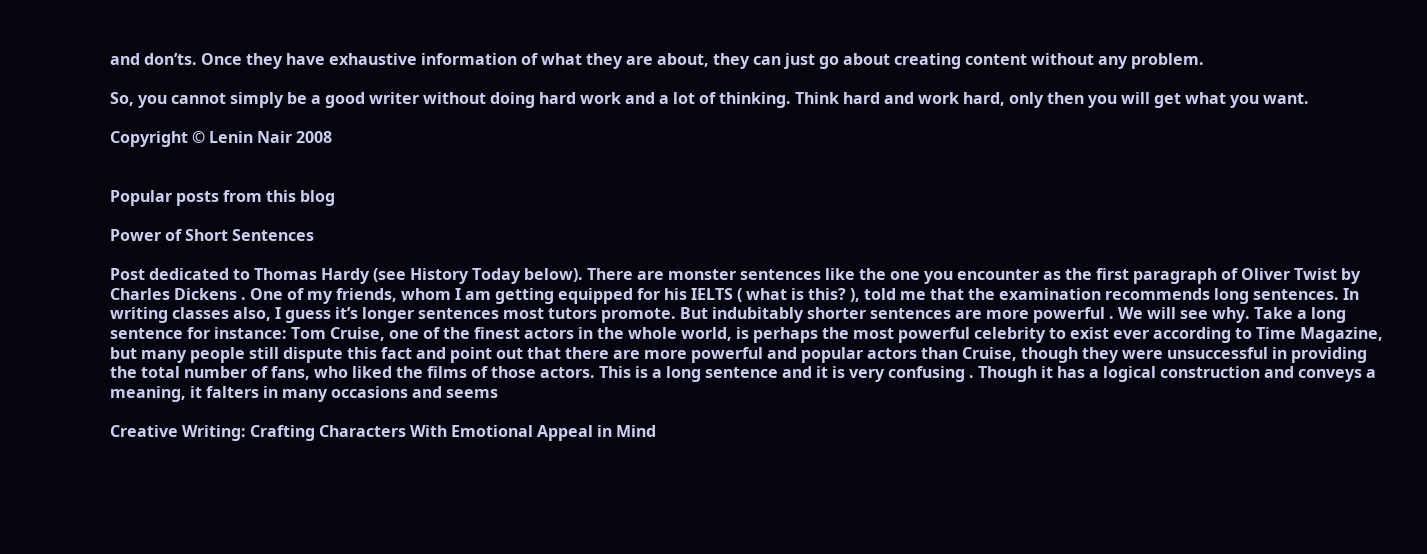and don’ts. Once they have exhaustive information of what they are about, they can just go about creating content without any problem.

So, you cannot simply be a good writer without doing hard work and a lot of thinking. Think hard and work hard, only then you will get what you want.

Copyright © Lenin Nair 2008


Popular posts from this blog

Power of Short Sentences

Post dedicated to Thomas Hardy (see History Today below). There are monster sentences like the one you encounter as the first paragraph of Oliver Twist by Charles Dickens . One of my friends, whom I am getting equipped for his IELTS ( what is this? ), told me that the examination recommends long sentences. In writing classes also, I guess it’s longer sentences most tutors promote. But indubitably shorter sentences are more powerful . We will see why. Take a long sentence for instance: Tom Cruise, one of the finest actors in the whole world, is perhaps the most powerful celebrity to exist ever according to Time Magazine, but many people still dispute this fact and point out that there are more powerful and popular actors than Cruise, though they were unsuccessful in providing the total number of fans, who liked the films of those actors. This is a long sentence and it is very confusing . Though it has a logical construction and conveys a meaning, it falters in many occasions and seems

Creative Writing: Crafting Characters With Emotional Appeal in Mind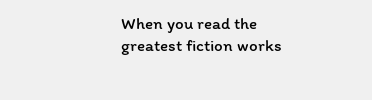When you read the greatest fiction works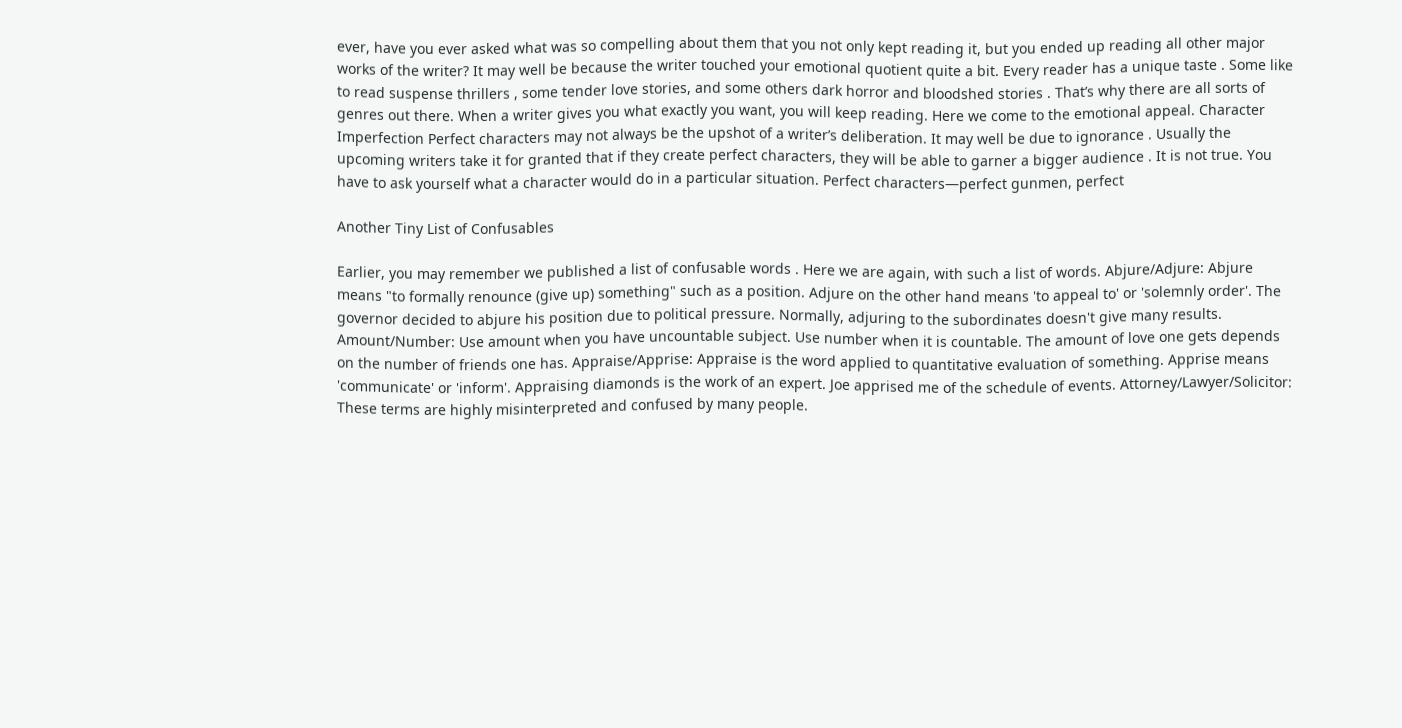ever, have you ever asked what was so compelling about them that you not only kept reading it, but you ended up reading all other major works of the writer? It may well be because the writer touched your emotional quotient quite a bit. Every reader has a unique taste . Some like to read suspense thrillers , some tender love stories, and some others dark horror and bloodshed stories . That’s why there are all sorts of genres out there. When a writer gives you what exactly you want, you will keep reading. Here we come to the emotional appeal. Character Imperfection Perfect characters may not always be the upshot of a writer’s deliberation. It may well be due to ignorance . Usually the upcoming writers take it for granted that if they create perfect characters, they will be able to garner a bigger audience . It is not true. You have to ask yourself what a character would do in a particular situation. Perfect characters—perfect gunmen, perfect

Another Tiny List of Confusables

Earlier, you may remember we published a list of confusable words . Here we are again, with such a list of words. Abjure/Adjure: Abjure means "to formally renounce (give up) something" such as a position. Adjure on the other hand means 'to appeal to' or 'solemnly order'. The governor decided to abjure his position due to political pressure. Normally, adjuring to the subordinates doesn't give many results. Amount/Number: Use amount when you have uncountable subject. Use number when it is countable. The amount of love one gets depends on the number of friends one has. Appraise/Apprise: Appraise is the word applied to quantitative evaluation of something. Apprise means 'communicate' or 'inform'. Appraising diamonds is the work of an expert. Joe apprised me of the schedule of events. Attorney/Lawyer/Solicitor: These terms are highly misinterpreted and confused by many people.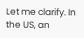Let me clarify. In the US, an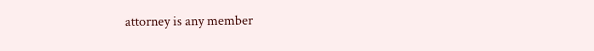attorney is any member